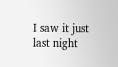I saw it just last night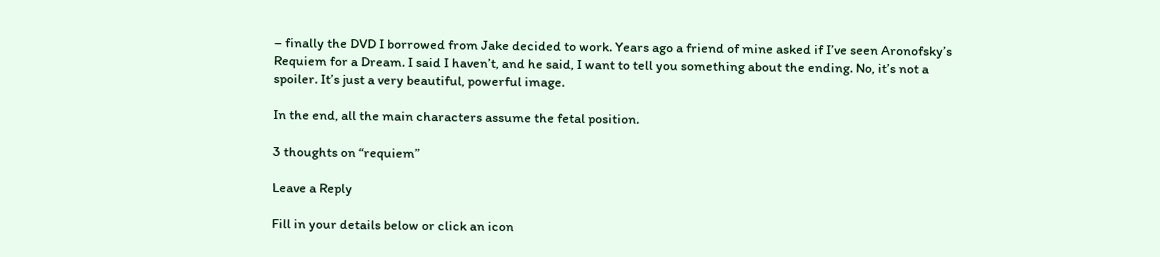– finally the DVD I borrowed from Jake decided to work. Years ago a friend of mine asked if I’ve seen Aronofsky’s Requiem for a Dream. I said I haven’t, and he said, I want to tell you something about the ending. No, it’s not a spoiler. It’s just a very beautiful, powerful image.

In the end, all the main characters assume the fetal position.

3 thoughts on “requiem”

Leave a Reply

Fill in your details below or click an icon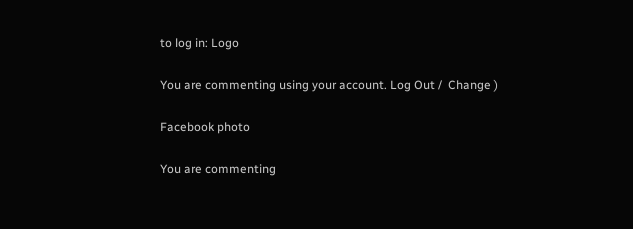to log in: Logo

You are commenting using your account. Log Out /  Change )

Facebook photo

You are commenting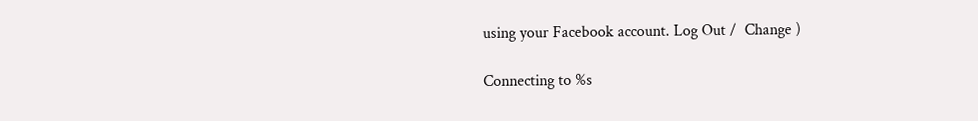using your Facebook account. Log Out /  Change )

Connecting to %s